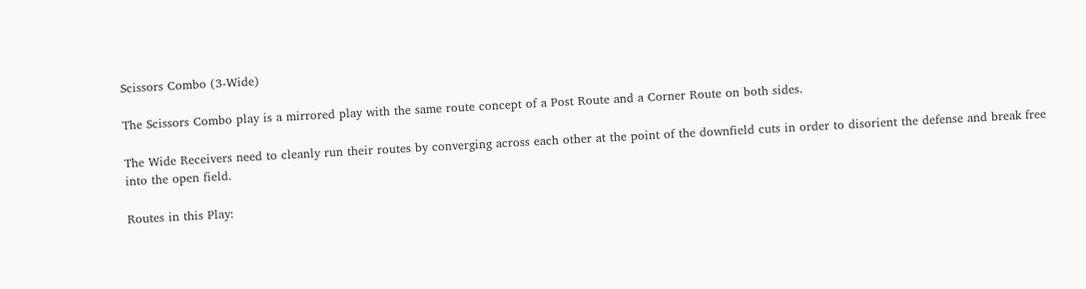Scissors Combo (3-Wide)

The Scissors Combo play is a mirrored play with the same route concept of a Post Route and a Corner Route on both sides.

The Wide Receivers need to cleanly run their routes by converging across each other at the point of the downfield cuts in order to disorient the defense and break free into the open field.

Routes in this Play: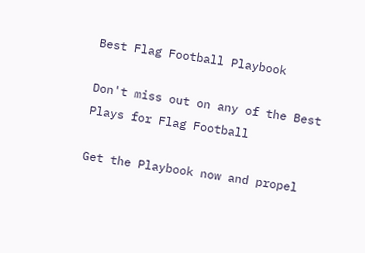Best Flag Football Playbook

Don't miss out on any of the Best Plays for Flag Football

Get the Playbook now and propel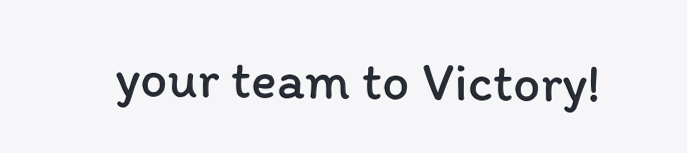your team to Victory!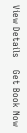View Details    Get Book Now